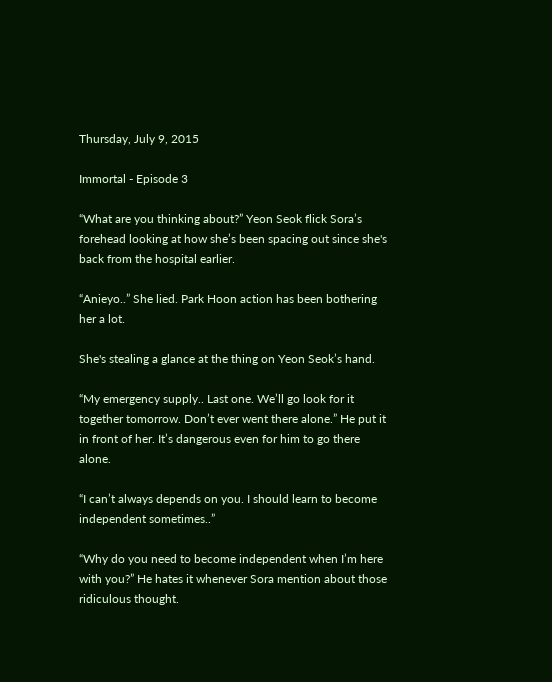Thursday, July 9, 2015

Immortal - Episode 3

“What are you thinking about?” Yeon Seok flick Sora’s forehead looking at how she’s been spacing out since she's back from the hospital earlier.

“Anieyo..” She lied. Park Hoon action has been bothering her a lot.

She's stealing a glance at the thing on Yeon Seok’s hand.

“My emergency supply.. Last one. We’ll go look for it together tomorrow. Don’t ever went there alone.” He put it in front of her. It’s dangerous even for him to go there alone.

“I can’t always depends on you. I should learn to become independent sometimes..”

“Why do you need to become independent when I’m here with you?” He hates it whenever Sora mention about those ridiculous thought.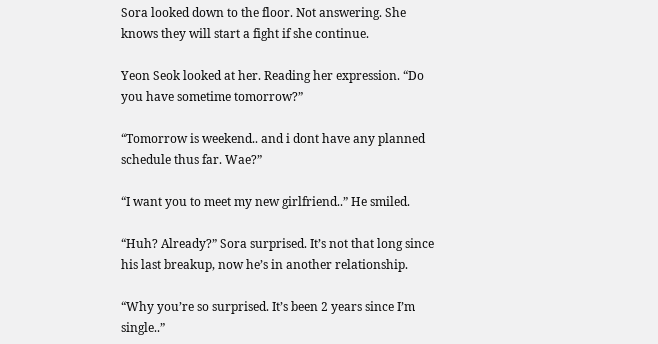Sora looked down to the floor. Not answering. She knows they will start a fight if she continue.

Yeon Seok looked at her. Reading her expression. “Do you have sometime tomorrow?”

“Tomorrow is weekend.. and i dont have any planned schedule thus far. Wae?”

“I want you to meet my new girlfriend..” He smiled.

“Huh? Already?” Sora surprised. It’s not that long since his last breakup, now he’s in another relationship.

“Why you’re so surprised. It’s been 2 years since I’m single..”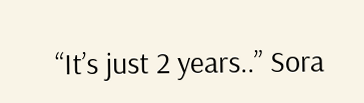“It’s just 2 years..” Sora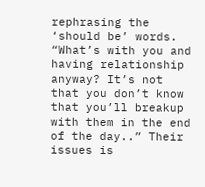rephrasing the ‘should be’ words. “What’s with you and having relationship anyway? It’s not that you don’t know that you’ll breakup with them in the end of the day..” Their issues is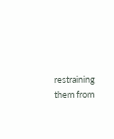restraining them from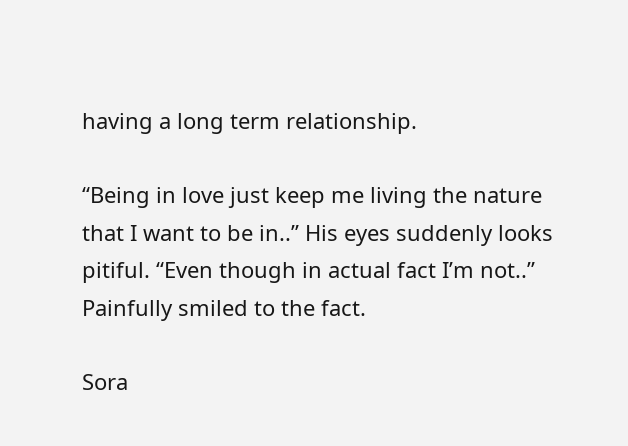having a long term relationship.

“Being in love just keep me living the nature that I want to be in..” His eyes suddenly looks pitiful. “Even though in actual fact I’m not..” Painfully smiled to the fact.

Sora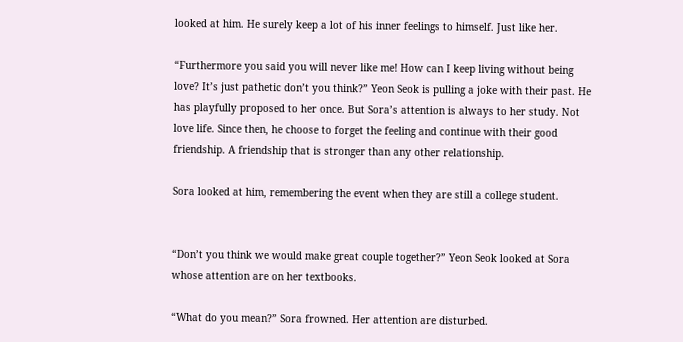looked at him. He surely keep a lot of his inner feelings to himself. Just like her.

“Furthermore you said you will never like me! How can I keep living without being love? It’s just pathetic don’t you think?” Yeon Seok is pulling a joke with their past. He has playfully proposed to her once. But Sora’s attention is always to her study. Not love life. Since then, he choose to forget the feeling and continue with their good friendship. A friendship that is stronger than any other relationship.

Sora looked at him, remembering the event when they are still a college student.


“Don’t you think we would make great couple together?” Yeon Seok looked at Sora whose attention are on her textbooks.

“What do you mean?” Sora frowned. Her attention are disturbed.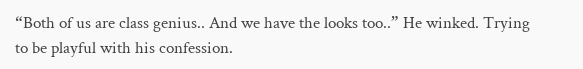“Both of us are class genius.. And we have the looks too..” He winked. Trying to be playful with his confession.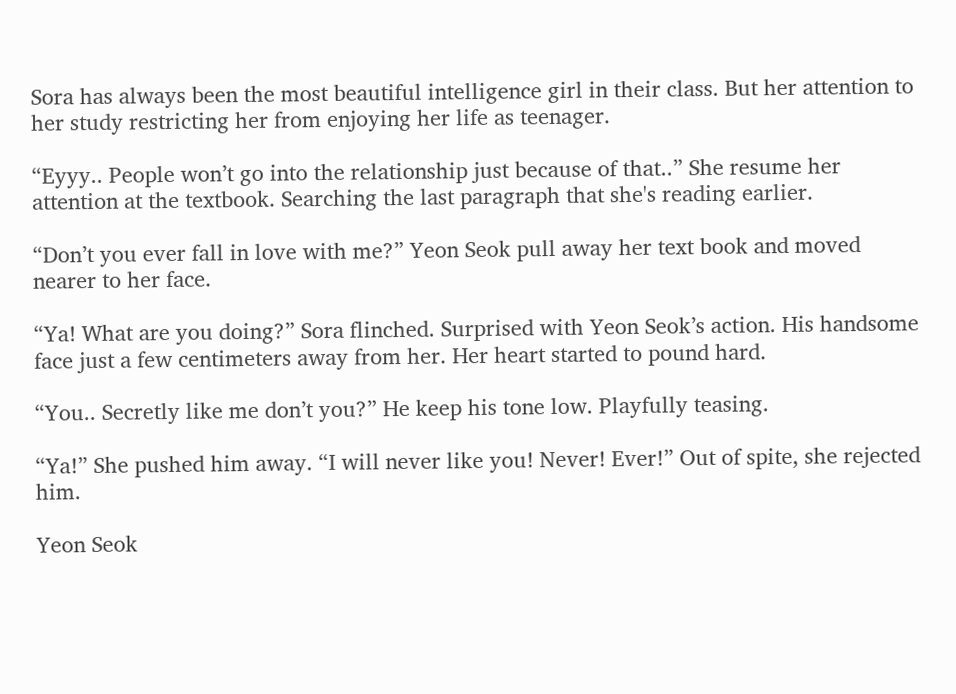Sora has always been the most beautiful intelligence girl in their class. But her attention to her study restricting her from enjoying her life as teenager.

“Eyyy.. People won’t go into the relationship just because of that..” She resume her attention at the textbook. Searching the last paragraph that she's reading earlier.

“Don’t you ever fall in love with me?” Yeon Seok pull away her text book and moved nearer to her face.

“Ya! What are you doing?” Sora flinched. Surprised with Yeon Seok’s action. His handsome face just a few centimeters away from her. Her heart started to pound hard.

“You.. Secretly like me don’t you?” He keep his tone low. Playfully teasing.

“Ya!” She pushed him away. “I will never like you! Never! Ever!” Out of spite, she rejected him.

Yeon Seok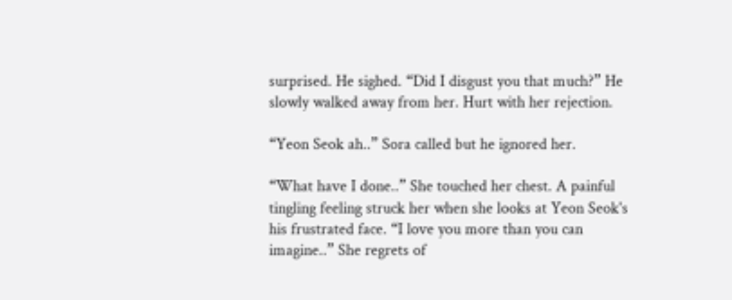surprised. He sighed. “Did I disgust you that much?” He slowly walked away from her. Hurt with her rejection.

“Yeon Seok ah..” Sora called but he ignored her.

“What have I done..” She touched her chest. A painful tingling feeling struck her when she looks at Yeon Seok's his frustrated face. “I love you more than you can imagine..” She regrets of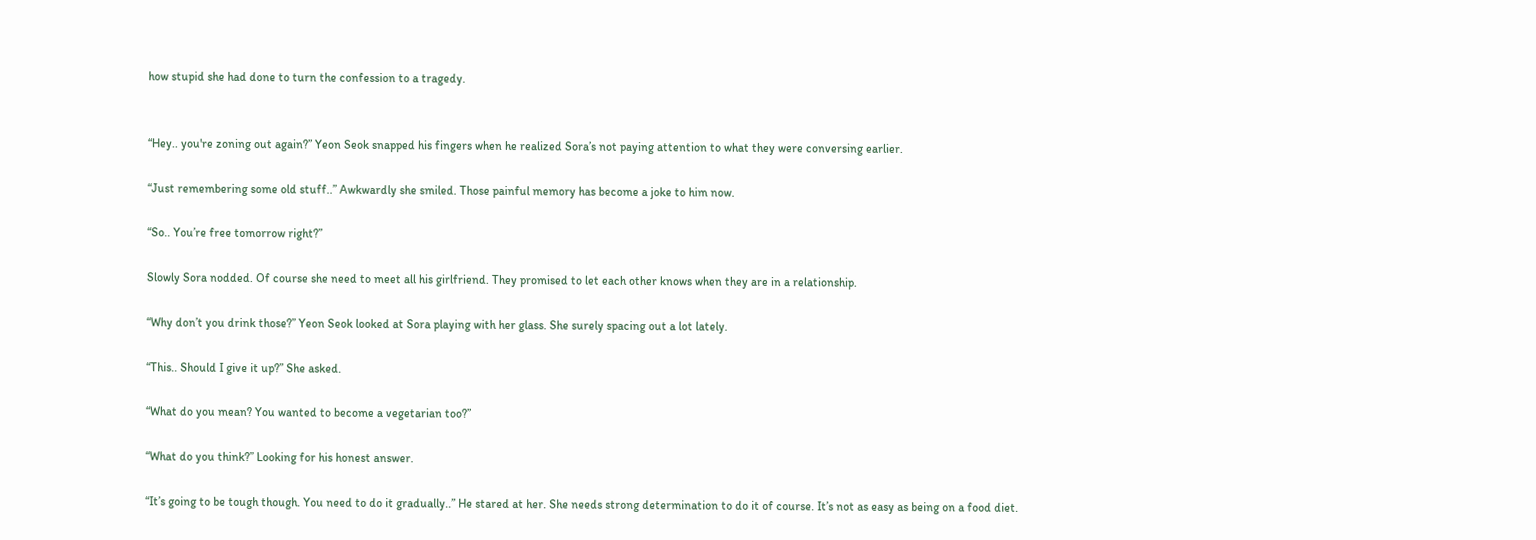how stupid she had done to turn the confession to a tragedy.


“Hey.. you're zoning out again?” Yeon Seok snapped his fingers when he realized Sora’s not paying attention to what they were conversing earlier.

“Just remembering some old stuff..” Awkwardly she smiled. Those painful memory has become a joke to him now.

“So.. You’re free tomorrow right?”

Slowly Sora nodded. Of course she need to meet all his girlfriend. They promised to let each other knows when they are in a relationship.

“Why don’t you drink those?” Yeon Seok looked at Sora playing with her glass. She surely spacing out a lot lately.

“This.. Should I give it up?” She asked.

“What do you mean? You wanted to become a vegetarian too?”

“What do you think?” Looking for his honest answer.

“It’s going to be tough though. You need to do it gradually..” He stared at her. She needs strong determination to do it of course. It’s not as easy as being on a food diet.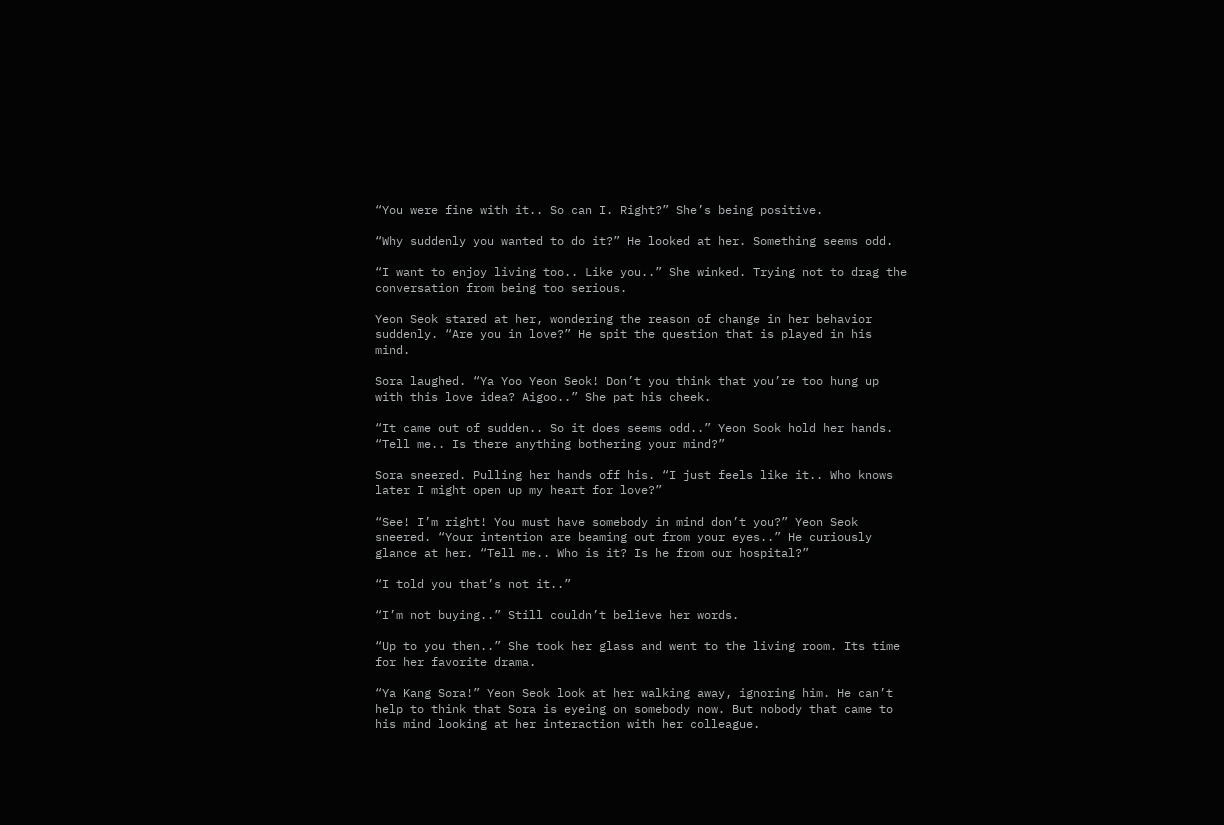“You were fine with it.. So can I. Right?” She’s being positive.

“Why suddenly you wanted to do it?” He looked at her. Something seems odd.

“I want to enjoy living too.. Like you..” She winked. Trying not to drag the conversation from being too serious.

Yeon Seok stared at her, wondering the reason of change in her behavior suddenly. “Are you in love?” He spit the question that is played in his mind.

Sora laughed. “Ya Yoo Yeon Seok! Don’t you think that you’re too hung up with this love idea? Aigoo..” She pat his cheek.

“It came out of sudden.. So it does seems odd..” Yeon Sook hold her hands. “Tell me.. Is there anything bothering your mind?”

Sora sneered. Pulling her hands off his. “I just feels like it.. Who knows later I might open up my heart for love?”

“See! I’m right! You must have somebody in mind don’t you?” Yeon Seok sneered. “Your intention are beaming out from your eyes..” He curiously glance at her. “Tell me.. Who is it? Is he from our hospital?”

“I told you that’s not it..”

“I’m not buying..” Still couldn’t believe her words.

“Up to you then..” She took her glass and went to the living room. Its time for her favorite drama.

“Ya Kang Sora!” Yeon Seok look at her walking away, ignoring him. He can’t help to think that Sora is eyeing on somebody now. But nobody that came to his mind looking at her interaction with her colleague.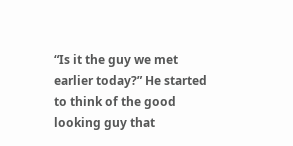“Is it the guy we met earlier today?” He started to think of the good looking guy that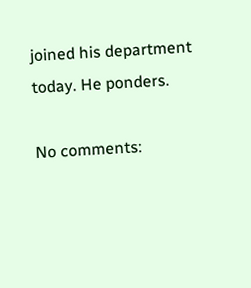joined his department today. He ponders.

No comments: